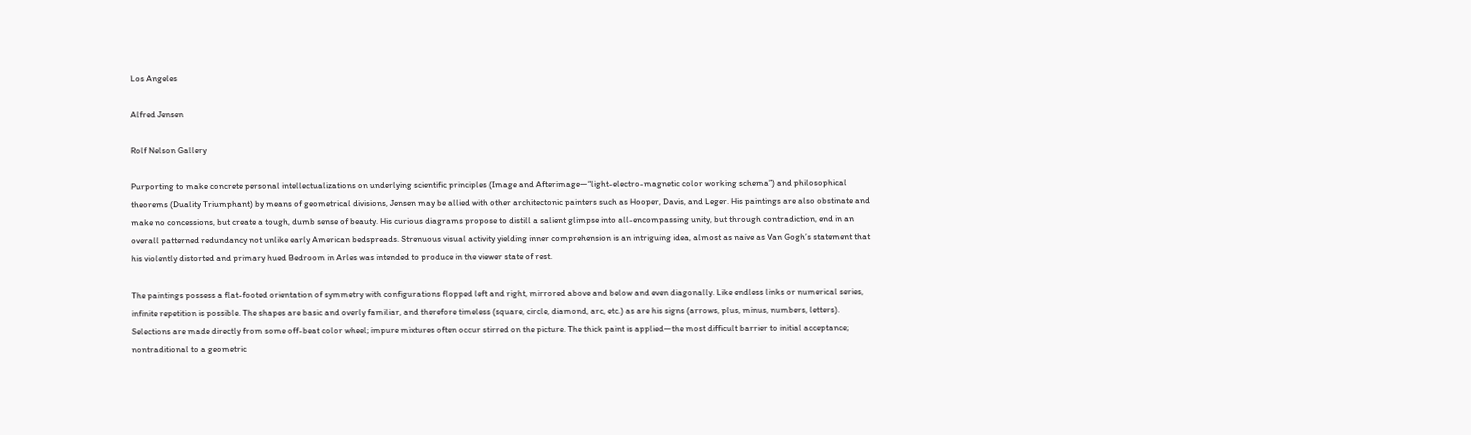Los Angeles

Alfred Jensen

Rolf Nelson Gallery

Purporting to make concrete personal intellectualizations on underlying scientific principles (Image and Afterimage—“light-electro-magnetic color working schema”) and philosophical theorems (Duality Triumphant) by means of geometrical divisions, Jensen may be allied with other architectonic painters such as Hooper, Davis, and Leger. His paintings are also obstinate and make no concessions, but create a tough, dumb sense of beauty. His curious diagrams propose to distill a salient glimpse into all-encompassing unity, but through contradiction, end in an overall patterned redundancy not unlike early American bedspreads. Strenuous visual activity yielding inner comprehension is an intriguing idea, almost as naive as Van Gogh’s statement that his violently distorted and primary hued Bedroom in Arles was intended to produce in the viewer state of rest.

The paintings possess a flat-footed orientation of symmetry with configurations flopped left and right, mirrored above and below and even diagonally. Like endless links or numerical series, infinite repetition is possible. The shapes are basic and overly familiar, and therefore timeless (square, circle, diamond, arc, etc.) as are his signs (arrows, plus, minus, numbers, letters). Selections are made directly from some off-beat color wheel; impure mixtures often occur stirred on the picture. The thick paint is applied—the most difficult barrier to initial acceptance; nontraditional to a geometric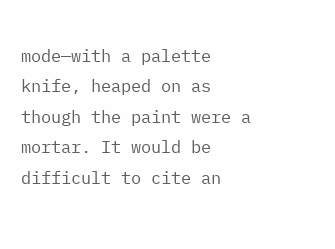mode—with a palette knife, heaped on as though the paint were a mortar. It would be difficult to cite an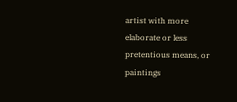artist with more elaborate or less pretentious means, or paintings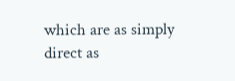which are as simply direct as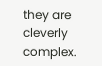they are cleverly complex.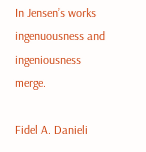In Jensen’s works ingenuousness and ingeniousness merge.

Fidel A. Danieli